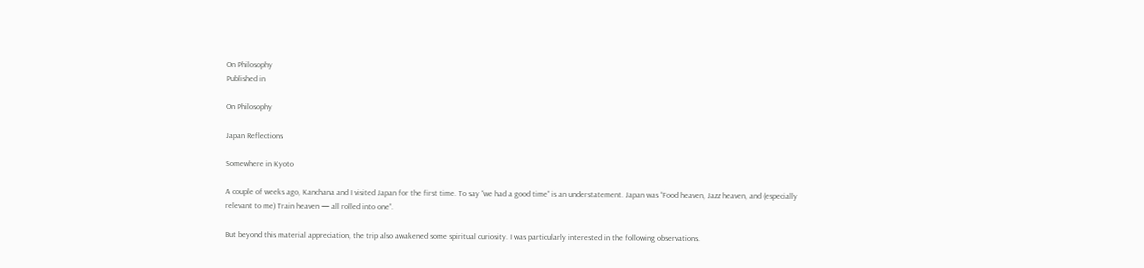On Philosophy
Published in

On Philosophy

Japan Reflections

Somewhere in Kyoto

A couple of weeks ago, Kanchana and I visited Japan for the first time. To say “we had a good time” is an understatement. Japan was “Food heaven, Jazz heaven, and (especially relevant to me) Train heaven — all rolled into one”.

But beyond this material appreciation, the trip also awakened some spiritual curiosity. I was particularly interested in the following observations.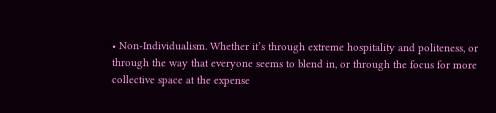• Non-Individualism. Whether it’s through extreme hospitality and politeness, or through the way that everyone seems to blend in, or through the focus for more collective space at the expense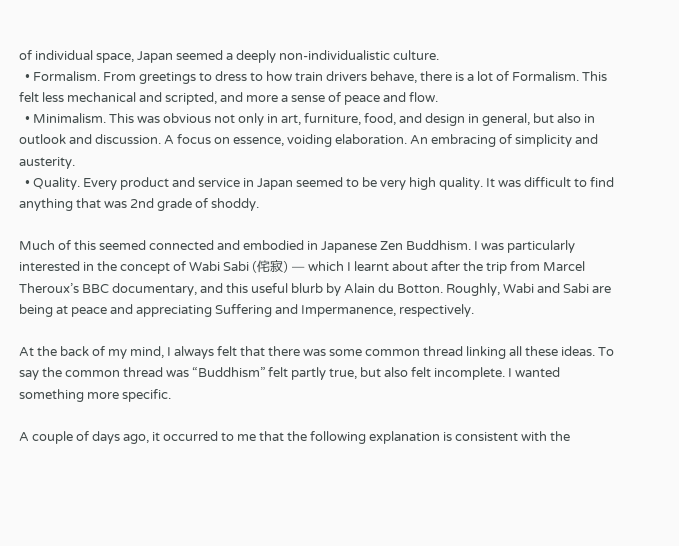of individual space, Japan seemed a deeply non-individualistic culture.
  • Formalism. From greetings to dress to how train drivers behave, there is a lot of Formalism. This felt less mechanical and scripted, and more a sense of peace and flow.
  • Minimalism. This was obvious not only in art, furniture, food, and design in general, but also in outlook and discussion. A focus on essence, voiding elaboration. An embracing of simplicity and austerity.
  • Quality. Every product and service in Japan seemed to be very high quality. It was difficult to find anything that was 2nd grade of shoddy.

Much of this seemed connected and embodied in Japanese Zen Buddhism. I was particularly interested in the concept of Wabi Sabi (侘寂) — which I learnt about after the trip from Marcel Theroux’s BBC documentary, and this useful blurb by Alain du Botton. Roughly, Wabi and Sabi are being at peace and appreciating Suffering and Impermanence, respectively.

At the back of my mind, I always felt that there was some common thread linking all these ideas. To say the common thread was “Buddhism” felt partly true, but also felt incomplete. I wanted something more specific.

A couple of days ago, it occurred to me that the following explanation is consistent with the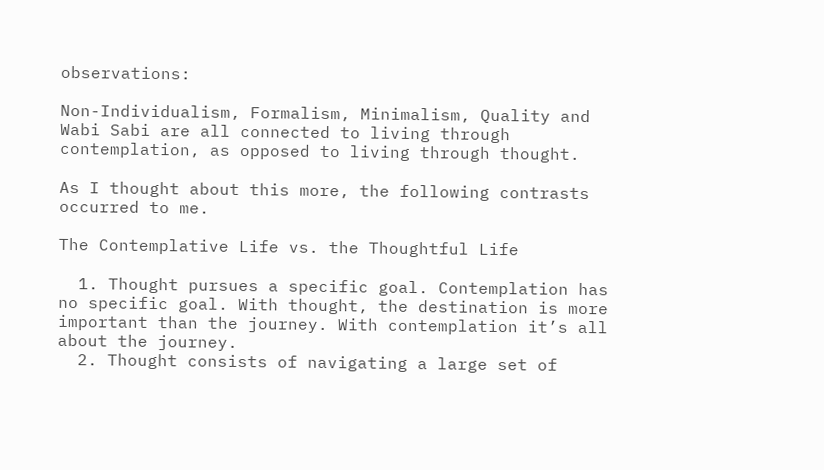observations:

Non-Individualism, Formalism, Minimalism, Quality and Wabi Sabi are all connected to living through contemplation, as opposed to living through thought.

As I thought about this more, the following contrasts occurred to me.

The Contemplative Life vs. the Thoughtful Life

  1. Thought pursues a specific goal. Contemplation has no specific goal. With thought, the destination is more important than the journey. With contemplation it’s all about the journey.
  2. Thought consists of navigating a large set of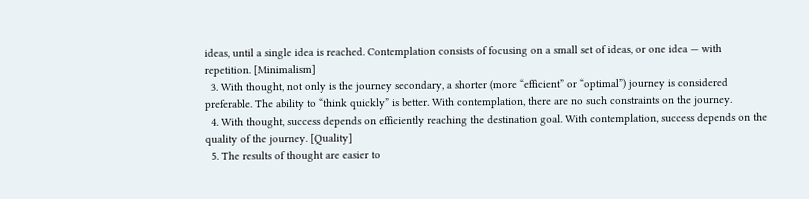ideas, until a single idea is reached. Contemplation consists of focusing on a small set of ideas, or one idea — with repetition. [Minimalism]
  3. With thought, not only is the journey secondary, a shorter (more “efficient” or “optimal”) journey is considered preferable. The ability to “think quickly” is better. With contemplation, there are no such constraints on the journey.
  4. With thought, success depends on efficiently reaching the destination goal. With contemplation, success depends on the quality of the journey. [Quality]
  5. The results of thought are easier to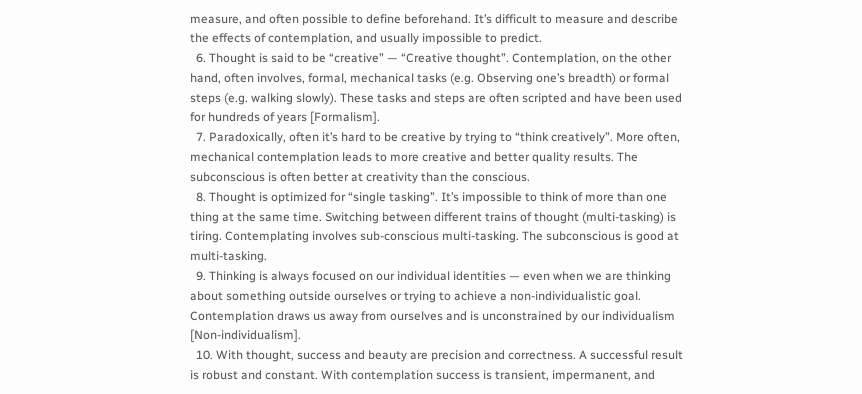measure, and often possible to define beforehand. It’s difficult to measure and describe the effects of contemplation, and usually impossible to predict.
  6. Thought is said to be “creative” — “Creative thought”. Contemplation, on the other hand, often involves, formal, mechanical tasks (e.g. Observing one’s breadth) or formal steps (e.g. walking slowly). These tasks and steps are often scripted and have been used for hundreds of years [Formalism].
  7. Paradoxically, often it’s hard to be creative by trying to “think creatively”. More often, mechanical contemplation leads to more creative and better quality results. The subconscious is often better at creativity than the conscious.
  8. Thought is optimized for “single tasking”. It’s impossible to think of more than one thing at the same time. Switching between different trains of thought (multi-tasking) is tiring. Contemplating involves sub-conscious multi-tasking. The subconscious is good at multi-tasking.
  9. Thinking is always focused on our individual identities — even when we are thinking about something outside ourselves or trying to achieve a non-individualistic goal. Contemplation draws us away from ourselves and is unconstrained by our individualism [Non-individualism].
  10. With thought, success and beauty are precision and correctness. A successful result is robust and constant. With contemplation success is transient, impermanent, and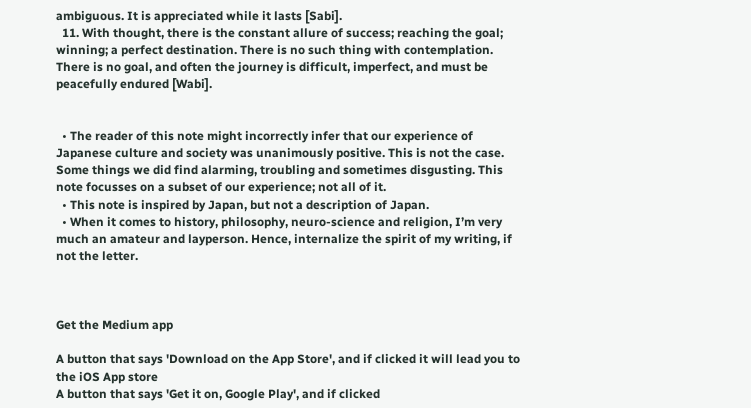ambiguous. It is appreciated while it lasts [Sabi].
  11. With thought, there is the constant allure of success; reaching the goal; winning; a perfect destination. There is no such thing with contemplation. There is no goal, and often the journey is difficult, imperfect, and must be peacefully endured [Wabi].


  • The reader of this note might incorrectly infer that our experience of Japanese culture and society was unanimously positive. This is not the case. Some things we did find alarming, troubling and sometimes disgusting. This note focusses on a subset of our experience; not all of it.
  • This note is inspired by Japan, but not a description of Japan.
  • When it comes to history, philosophy, neuro-science and religion, I’m very much an amateur and layperson. Hence, internalize the spirit of my writing, if not the letter.



Get the Medium app

A button that says 'Download on the App Store', and if clicked it will lead you to the iOS App store
A button that says 'Get it on, Google Play', and if clicked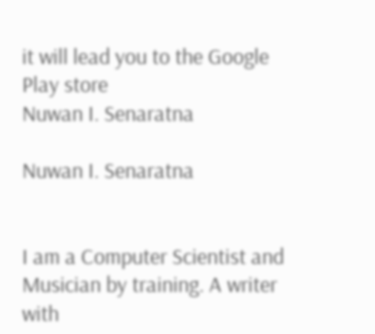it will lead you to the Google Play store
Nuwan I. Senaratna

Nuwan I. Senaratna


I am a Computer Scientist and Musician by training. A writer with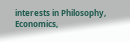interests in Philosophy, Economics,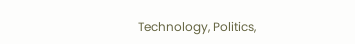Technology, Politics,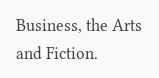Business, the Arts and Fiction.